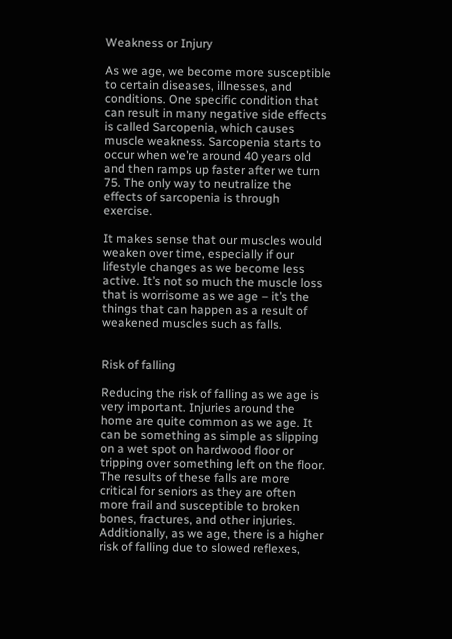Weakness or Injury

As we age, we become more susceptible to certain diseases, illnesses, and conditions. One specific condition that can result in many negative side effects is called Sarcopenia, which causes muscle weakness. Sarcopenia starts to occur when we’re around 40 years old and then ramps up faster after we turn 75. The only way to neutralize the effects of sarcopenia is through exercise.

It makes sense that our muscles would weaken over time, especially if our lifestyle changes as we become less active. It’s not so much the muscle loss that is worrisome as we age – it’s the things that can happen as a result of weakened muscles such as falls.


Risk of falling

Reducing the risk of falling as we age is very important. Injuries around the home are quite common as we age. It can be something as simple as slipping on a wet spot on hardwood floor or tripping over something left on the floor. The results of these falls are more critical for seniors as they are often more frail and susceptible to broken bones, fractures, and other injuries. Additionally, as we age, there is a higher risk of falling due to slowed reflexes,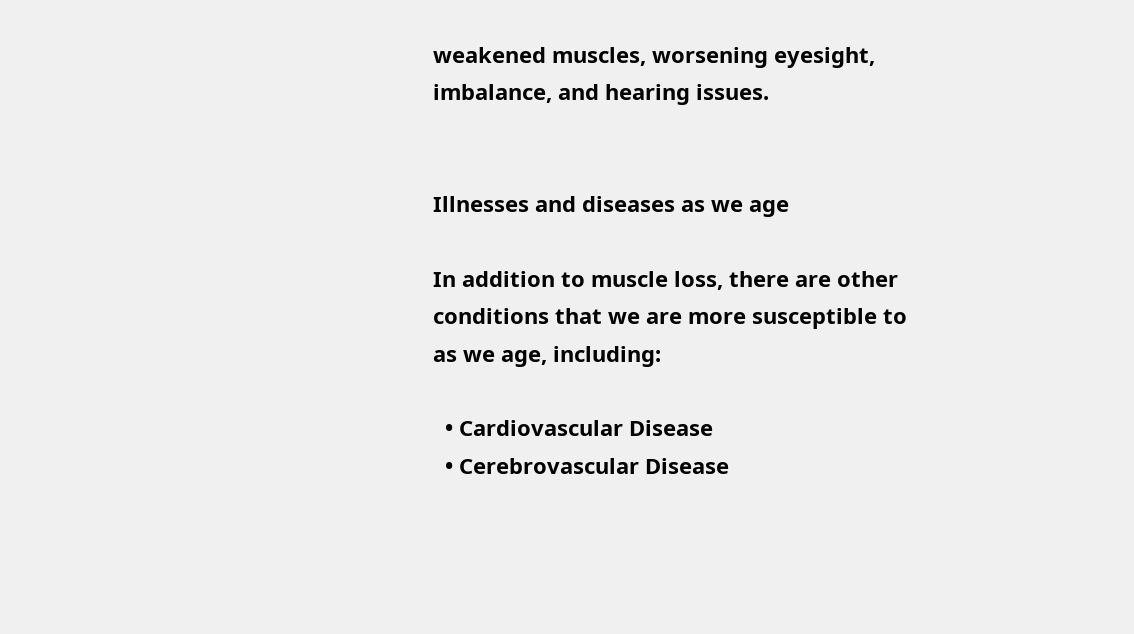weakened muscles, worsening eyesight, imbalance, and hearing issues.


Illnesses and diseases as we age

In addition to muscle loss, there are other conditions that we are more susceptible to as we age, including:

  • Cardiovascular Disease
  • Cerebrovascular Disease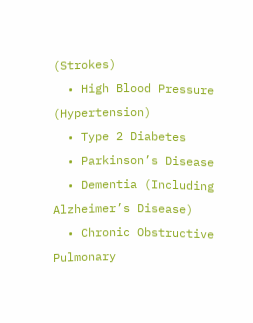(Strokes)
  • High Blood Pressure (Hypertension)
  • Type 2 Diabetes
  • Parkinson’s Disease
  • Dementia (Including Alzheimer’s Disease)
  • Chronic Obstructive Pulmonary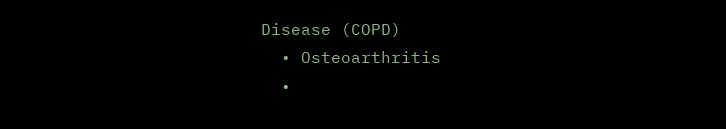Disease (COPD)
  • Osteoarthritis
  •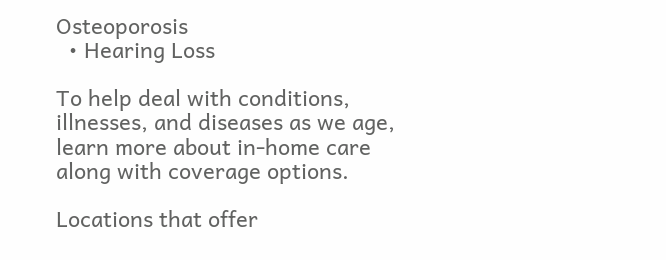Osteoporosis
  • Hearing Loss

To help deal with conditions, illnesses, and diseases as we age, learn more about in-home care along with coverage options.

Locations that offer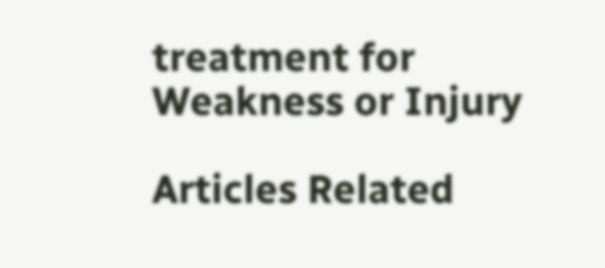treatment for Weakness or Injury

Articles Related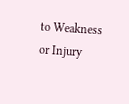to Weakness or Injury